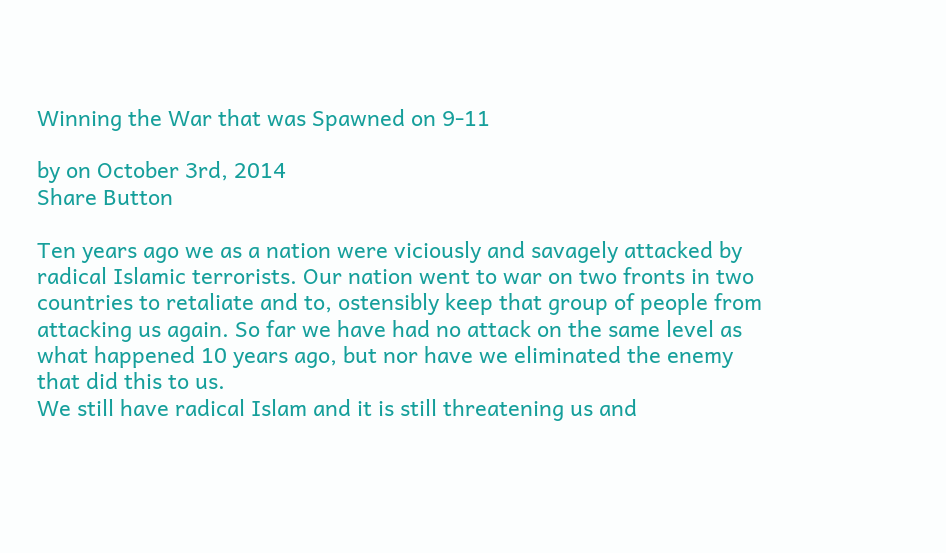Winning the War that was Spawned on 9-11

by on October 3rd, 2014
Share Button

Ten years ago we as a nation were viciously and savagely attacked by radical Islamic terrorists. Our nation went to war on two fronts in two countries to retaliate and to, ostensibly keep that group of people from attacking us again. So far we have had no attack on the same level as what happened 10 years ago, but nor have we eliminated the enemy that did this to us.
We still have radical Islam and it is still threatening us and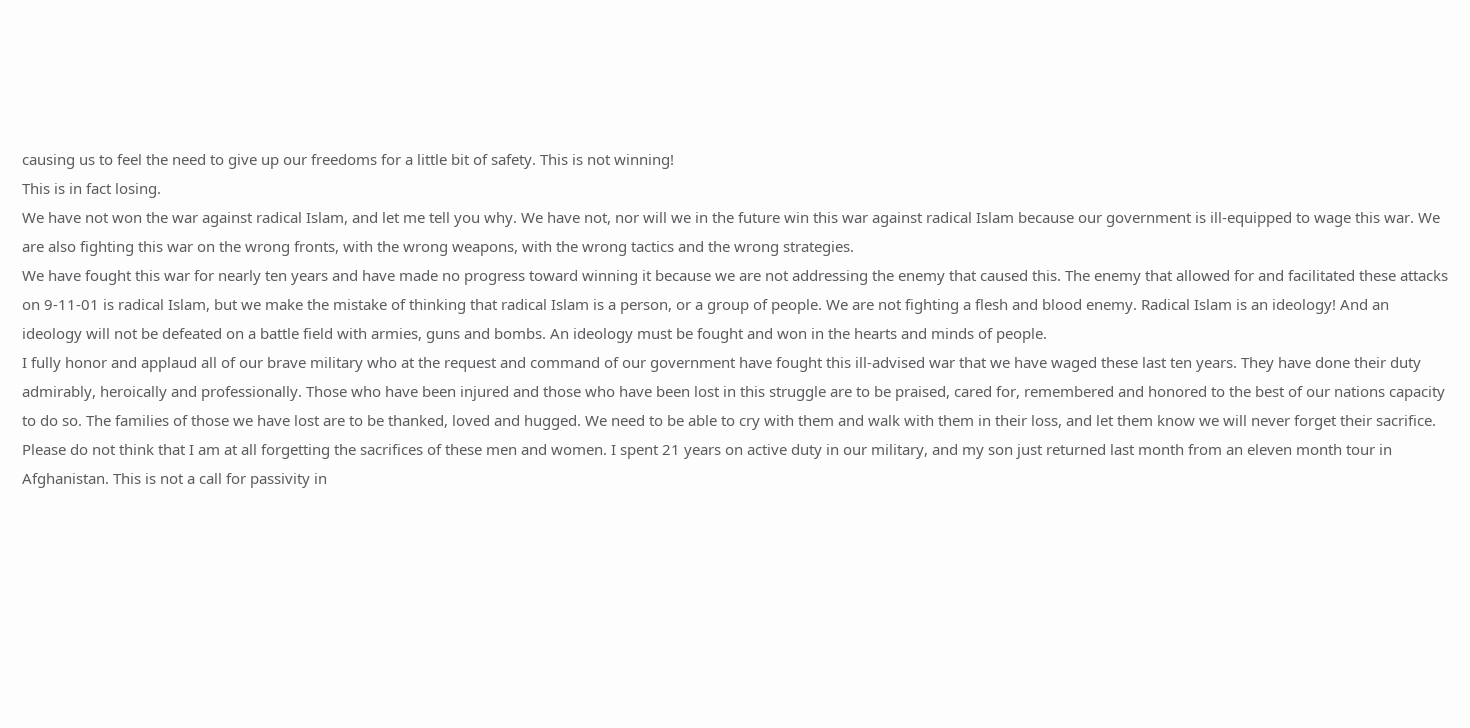causing us to feel the need to give up our freedoms for a little bit of safety. This is not winning!
This is in fact losing.
We have not won the war against radical Islam, and let me tell you why. We have not, nor will we in the future win this war against radical Islam because our government is ill-equipped to wage this war. We are also fighting this war on the wrong fronts, with the wrong weapons, with the wrong tactics and the wrong strategies.
We have fought this war for nearly ten years and have made no progress toward winning it because we are not addressing the enemy that caused this. The enemy that allowed for and facilitated these attacks on 9-11-01 is radical Islam, but we make the mistake of thinking that radical Islam is a person, or a group of people. We are not fighting a flesh and blood enemy. Radical Islam is an ideology! And an ideology will not be defeated on a battle field with armies, guns and bombs. An ideology must be fought and won in the hearts and minds of people.
I fully honor and applaud all of our brave military who at the request and command of our government have fought this ill-advised war that we have waged these last ten years. They have done their duty admirably, heroically and professionally. Those who have been injured and those who have been lost in this struggle are to be praised, cared for, remembered and honored to the best of our nations capacity to do so. The families of those we have lost are to be thanked, loved and hugged. We need to be able to cry with them and walk with them in their loss, and let them know we will never forget their sacrifice.
Please do not think that I am at all forgetting the sacrifices of these men and women. I spent 21 years on active duty in our military, and my son just returned last month from an eleven month tour in Afghanistan. This is not a call for passivity in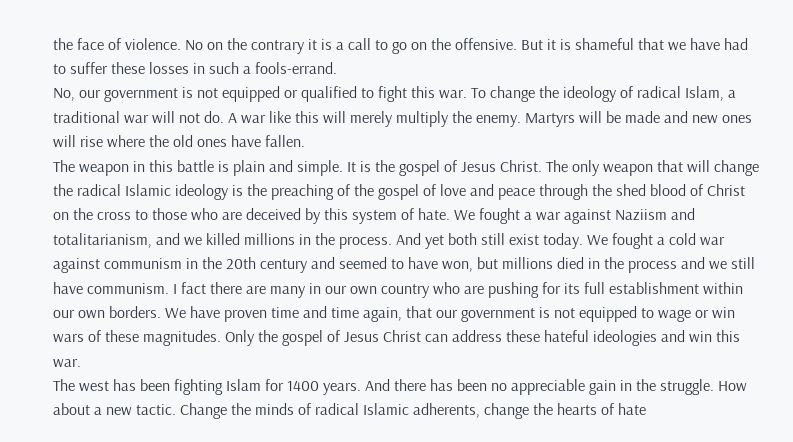the face of violence. No on the contrary it is a call to go on the offensive. But it is shameful that we have had to suffer these losses in such a fools-errand.
No, our government is not equipped or qualified to fight this war. To change the ideology of radical Islam, a traditional war will not do. A war like this will merely multiply the enemy. Martyrs will be made and new ones will rise where the old ones have fallen.
The weapon in this battle is plain and simple. It is the gospel of Jesus Christ. The only weapon that will change the radical Islamic ideology is the preaching of the gospel of love and peace through the shed blood of Christ on the cross to those who are deceived by this system of hate. We fought a war against Naziism and totalitarianism, and we killed millions in the process. And yet both still exist today. We fought a cold war against communism in the 20th century and seemed to have won, but millions died in the process and we still have communism. I fact there are many in our own country who are pushing for its full establishment within our own borders. We have proven time and time again, that our government is not equipped to wage or win wars of these magnitudes. Only the gospel of Jesus Christ can address these hateful ideologies and win this war.
The west has been fighting Islam for 1400 years. And there has been no appreciable gain in the struggle. How about a new tactic. Change the minds of radical Islamic adherents, change the hearts of hate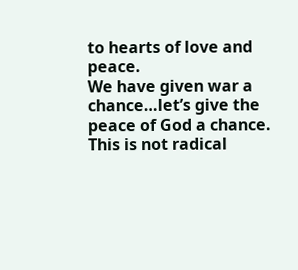to hearts of love and peace.
We have given war a chance…let’s give the peace of God a chance. This is not radical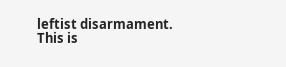leftist disarmament. This is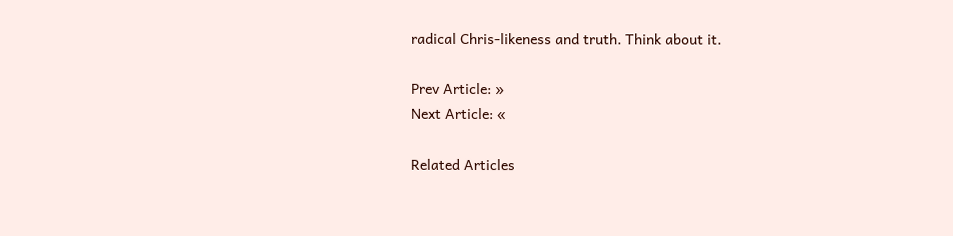radical Chris-likeness and truth. Think about it.

Prev Article: »
Next Article: «

Related Articles